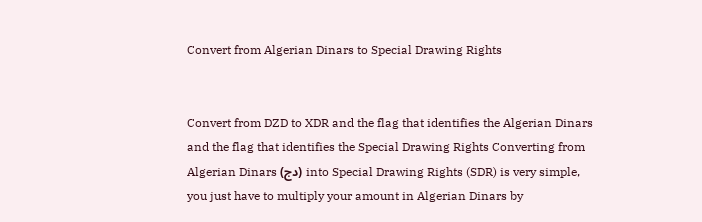Convert from Algerian Dinars to Special Drawing Rights


Convert from DZD to XDR and the flag that identifies the Algerian Dinars and the flag that identifies the Special Drawing Rights Converting from Algerian Dinars (دج) into Special Drawing Rights (SDR) is very simple, you just have to multiply your amount in Algerian Dinars by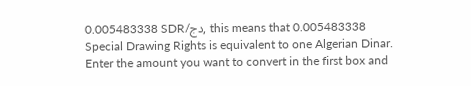0.005483338 SDR/دج, this means that 0.005483338 Special Drawing Rights is equivalent to one Algerian Dinar. Enter the amount you want to convert in the first box and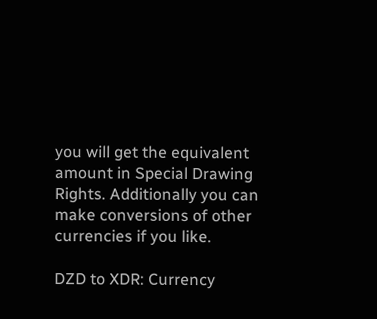you will get the equivalent amount in Special Drawing Rights. Additionally you can make conversions of other currencies if you like.

DZD to XDR: Currency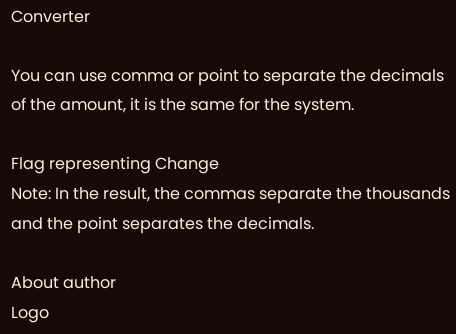Converter

You can use comma or point to separate the decimals of the amount, it is the same for the system.

Flag representing Change
Note: In the result, the commas separate the thousands and the point separates the decimals.

About author
Logo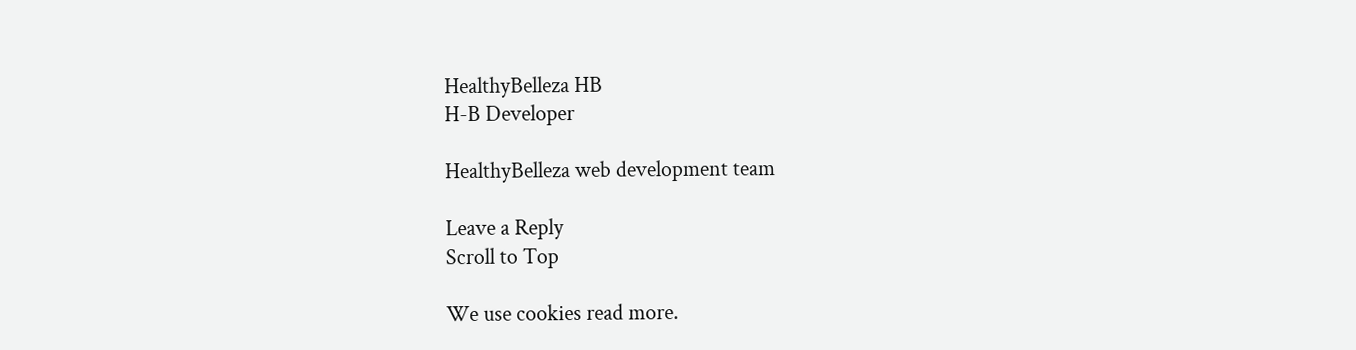HealthyBelleza HB
H-B Developer

HealthyBelleza web development team

Leave a Reply
Scroll to Top

We use cookies read more.